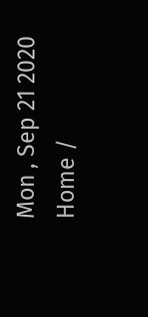Mon , Sep 21 2020
Home /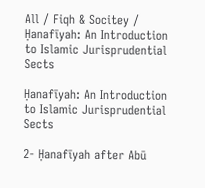All / Fiqh & Socitey / Ḥanafīyah: An Introduction to Islamic Jurisprudential Sects

Ḥanafīyah: An Introduction to Islamic Jurisprudential Sects

2- Ḥanafīyah after Abū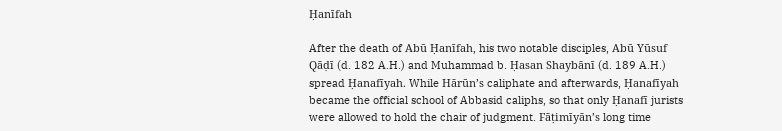Ḥanīfah

After the death of Abū Ḥanīfah, his two notable disciples, Abū Yūsuf Qāḍī (d. 182 A.H.) and Muhammad b. Ḥasan Shaybānī (d. 189 A.H.) spread Ḥanafīyah. While Hārūn’s caliphate and afterwards, Ḥanafīyah became the official school of Abbasid caliphs, so that only Ḥanafī jurists were allowed to hold the chair of judgment. Fāṭimīyān’s long time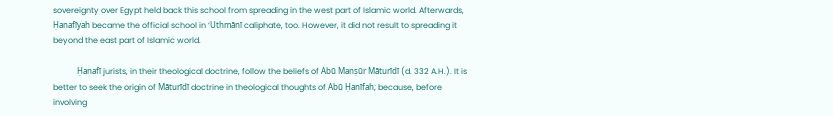sovereignty over Egypt held back this school from spreading in the west part of Islamic world. Afterwards, Ḥanafīyah became the official school in ‘Uthmānī caliphate, too. However, it did not result to spreading it beyond the east part of Islamic world.

            Ḥanafī jurists, in their theological doctrine, follow the beliefs of Abū Manṣūr Māturīdī (d. 332 A.H.). It is better to seek the origin of Māturīdī doctrine in theological thoughts of Abū Ḥanīfah; because, before involving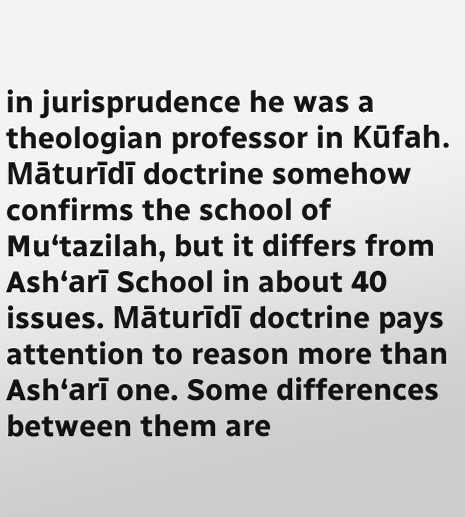in jurisprudence he was a theologian professor in Kūfah. Māturīdī doctrine somehow confirms the school of Mu‘tazilah, but it differs from Ash‘arī School in about 40 issues. Māturīdī doctrine pays attention to reason more than Ash‘arī one. Some differences between them are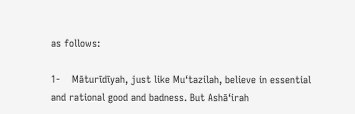as follows:

1-    Māturīdīyah, just like Mu‘tazilah, believe in essential and rational good and badness. But Ashā‘irah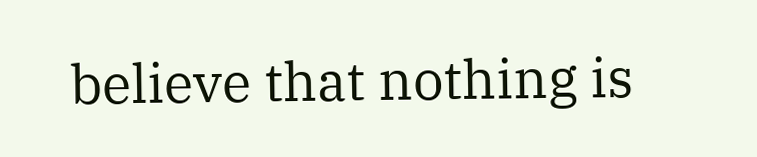believe that nothing is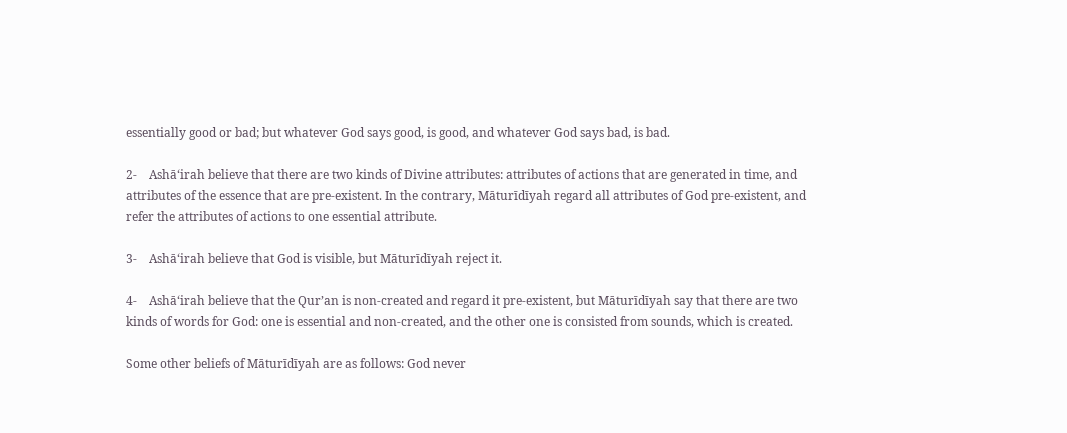essentially good or bad; but whatever God says good, is good, and whatever God says bad, is bad.

2-    Ashā‘irah believe that there are two kinds of Divine attributes: attributes of actions that are generated in time, and attributes of the essence that are pre-existent. In the contrary, Māturīdīyah regard all attributes of God pre-existent, and refer the attributes of actions to one essential attribute.

3-    Ashā‘irah believe that God is visible, but Māturīdīyah reject it.

4-    Ashā‘irah believe that the Qur’an is non-created and regard it pre-existent, but Māturīdīyah say that there are two kinds of words for God: one is essential and non-created, and the other one is consisted from sounds, which is created.

Some other beliefs of Māturīdīyah are as follows: God never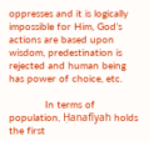oppresses and it is logically impossible for Him, God’s actions are based upon wisdom, predestination is rejected and human being has power of choice, etc.

            In terms of population, Ḥanafīyah holds the first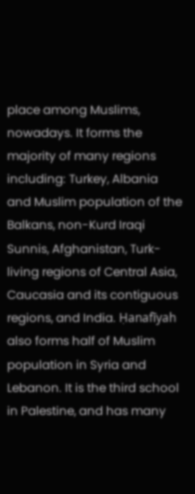place among Muslims, nowadays. It forms the majority of many regions including: Turkey, Albania and Muslim population of the Balkans, non-Kurd Iraqi Sunnis, Afghanistan, Turk-living regions of Central Asia, Caucasia and its contiguous regions, and India. Ḥanafīyah also forms half of Muslim population in Syria and Lebanon. It is the third school in Palestine, and has many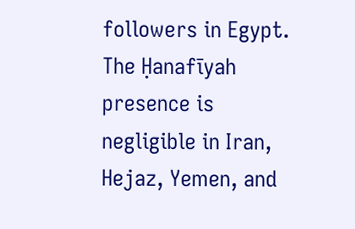followers in Egypt. The Ḥanafīyah presence is negligible in Iran, Hejaz, Yemen, and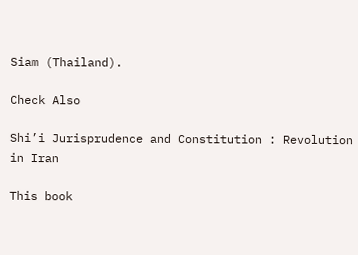Siam (Thailand).

Check Also

Shi’i Jurisprudence and Constitution : Revolution in Iran

This book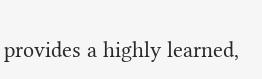provides a highly learned,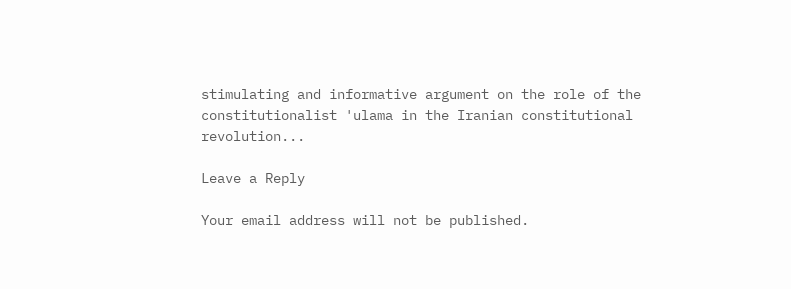stimulating and informative argument on the role of the constitutionalist 'ulama in the Iranian constitutional revolution...

Leave a Reply

Your email address will not be published.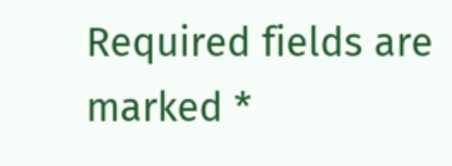Required fields are marked *